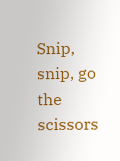Snip, snip, go the scissors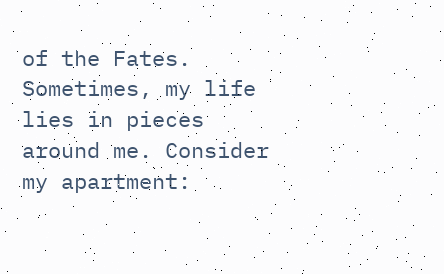of the Fates. Sometimes, my life lies in pieces around me. Consider my apartment: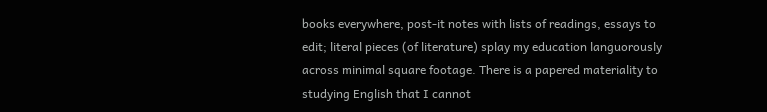books everywhere, post-it notes with lists of readings, essays to edit; literal pieces (of literature) splay my education languorously across minimal square footage. There is a papered materiality to studying English that I cannot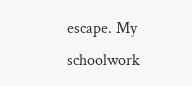escape. My schoolwork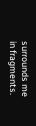surrounds me in fragments.